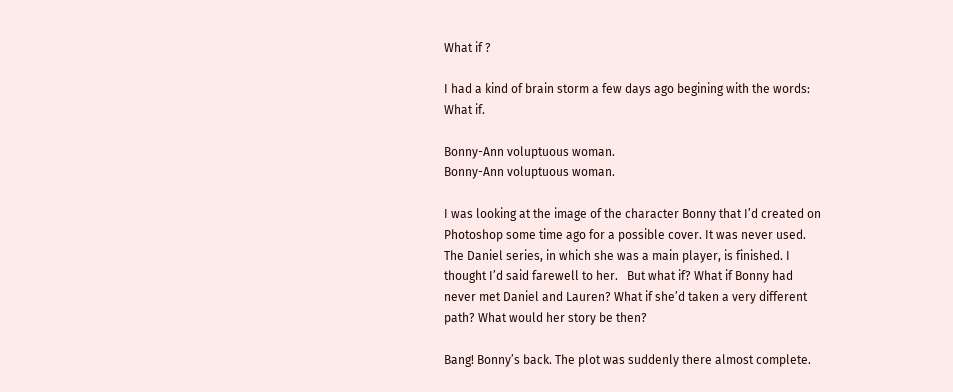What if ?

I had a kind of brain storm a few days ago begining with the words: What if.

Bonny-Ann voluptuous woman.
Bonny-Ann voluptuous woman.

I was looking at the image of the character Bonny that I’d created on Photoshop some time ago for a possible cover. It was never used. The Daniel series, in which she was a main player, is finished. I thought I’d said farewell to her.   But what if? What if Bonny had never met Daniel and Lauren? What if she’d taken a very different path? What would her story be then?

Bang! Bonny’s back. The plot was suddenly there almost complete.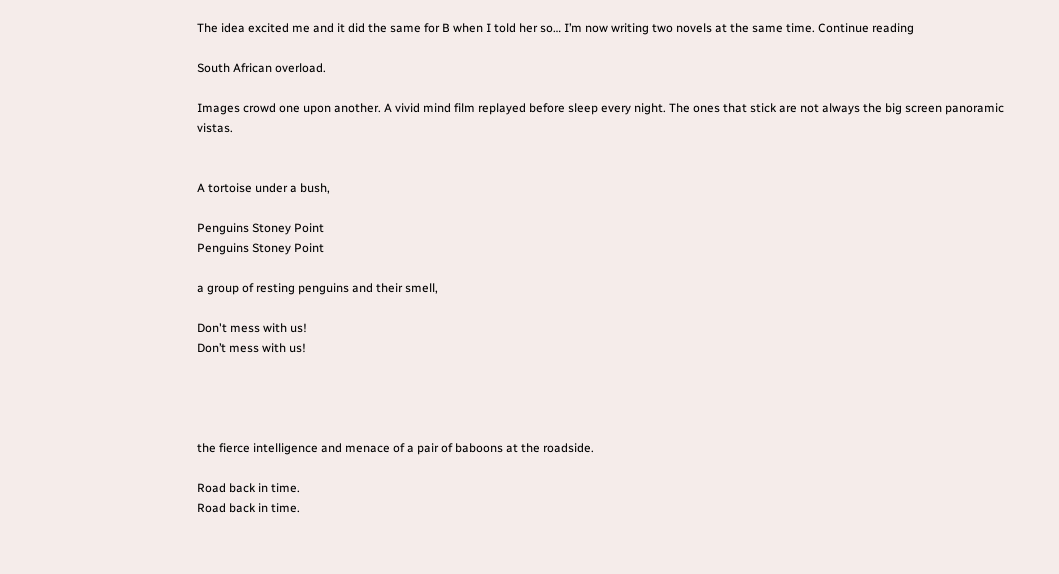The idea excited me and it did the same for B when I told her so… I’m now writing two novels at the same time. Continue reading

South African overload.

Images crowd one upon another. A vivid mind film replayed before sleep every night. The ones that stick are not always the big screen panoramic vistas.


A tortoise under a bush,

Penguins Stoney Point
Penguins Stoney Point

a group of resting penguins and their smell,

Don't mess with us!
Don’t mess with us!




the fierce intelligence and menace of a pair of baboons at the roadside.

Road back in time.
Road back in time.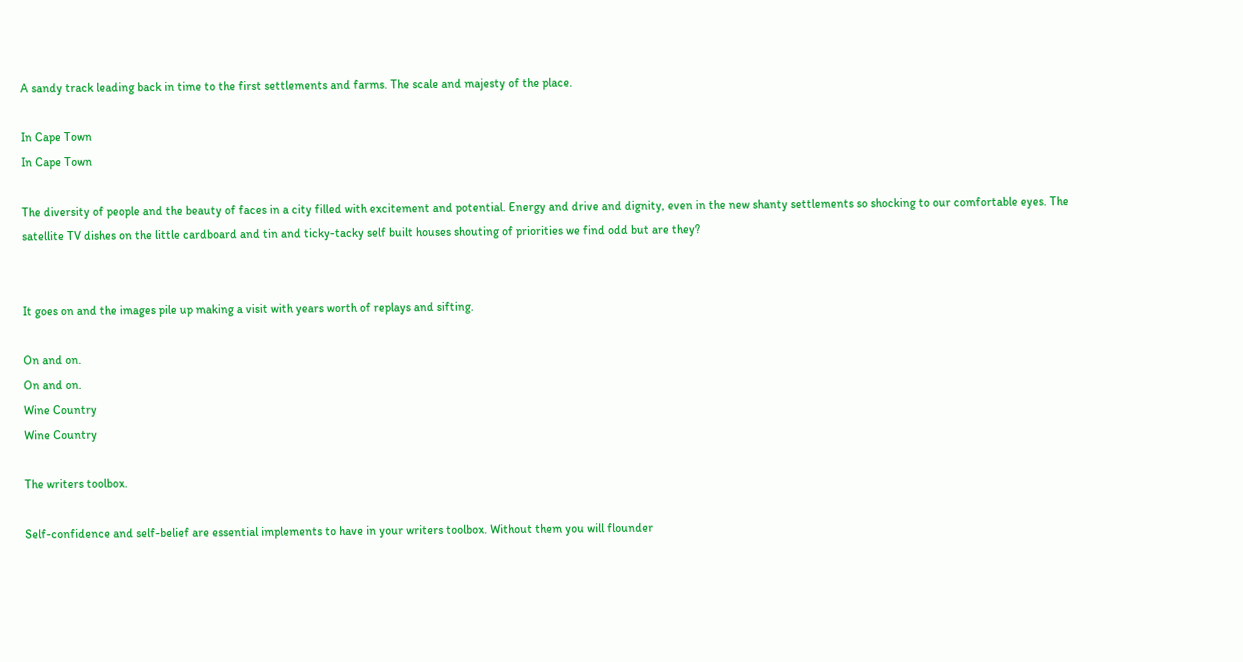A sandy track leading back in time to the first settlements and farms. The scale and majesty of the place.

In Cape Town
In Cape Town

The diversity of people and the beauty of faces in a city filled with excitement and potential. Energy and drive and dignity, even in the new shanty settlements so shocking to our comfortable eyes. The satellite TV dishes on the little cardboard and tin and ticky-tacky self built houses shouting of priorities we find odd but are they?


It goes on and the images pile up making a visit with years worth of replays and sifting.

On and on.
On and on.
Wine Country
Wine Country

The writers toolbox.

Self-confidence and self-belief are essential implements to have in your writers toolbox. Without them you will flounder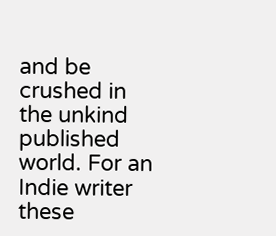and be crushed in the unkind published world. For an Indie writer these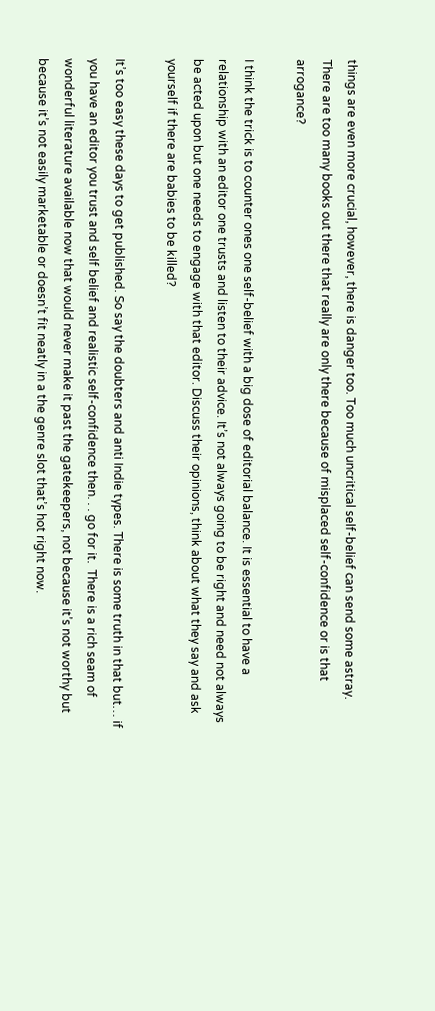things are even more crucial, however, there is danger too. Too much uncritical self-belief can send some astray. There are too many books out there that really are only there because of misplaced self-confidence or is that arrogance?

I think the trick is to counter ones one self-belief with a big dose of editorial balance. It is essential to have a relationship with an editor one trusts and listen to their advice. It’s not always going to be right and need not always be acted upon but one needs to engage with that editor. Discuss their opinions, think about what they say and ask yourself if there are babies to be killed?

It’s too easy these days to get published. So say the doubters and anti Indie types. There is some truth in that but… if you have an editor you trust and self belief and realistic self-confidence then. . . go for it.  There is a rich seam of wonderful literature available now that would never make it past the gatekeepers, not because it’s not worthy but because it’s not easily marketable or doesn’t fit neatly in a the genre slot that’s hot right now.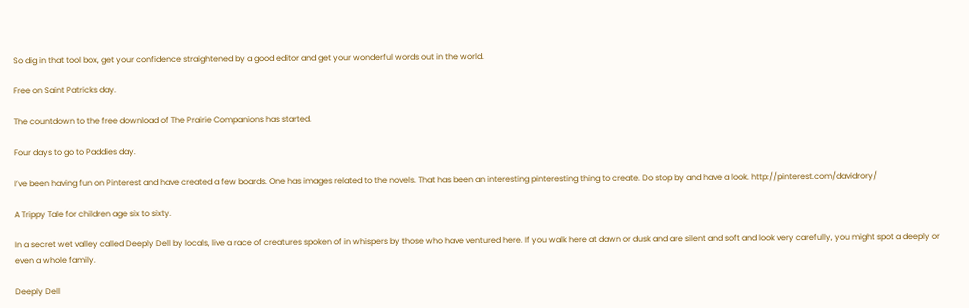So dig in that tool box, get your confidence straightened by a good editor and get your wonderful words out in the world.

Free on Saint Patricks day.

The countdown to the free download of The Prairie Companions has started.

Four days to go to Paddies day.

I’ve been having fun on Pinterest and have created a few boards. One has images related to the novels. That has been an interesting pinteresting thing to create. Do stop by and have a look. http://pinterest.com/davidrory/

A Trippy Tale for children age six to sixty.

In a secret wet valley called Deeply Dell by locals, live a race of creatures spoken of in whispers by those who have ventured here. If you walk here at dawn or dusk and are silent and soft and look very carefully, you might spot a deeply or even a whole family.

Deeply Dell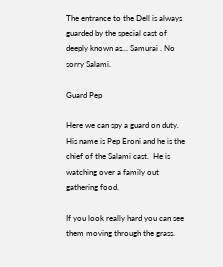The entrance to the Dell is always guarded by the special cast of deeply known as… Samurai . No sorry Salami.

Guard Pep

Here we can spy a guard on duty. His name is Pep Eroni and he is the chief of the Salami cast.  He is watching over a family out gathering food.

If you look really hard you can see them moving through the grass.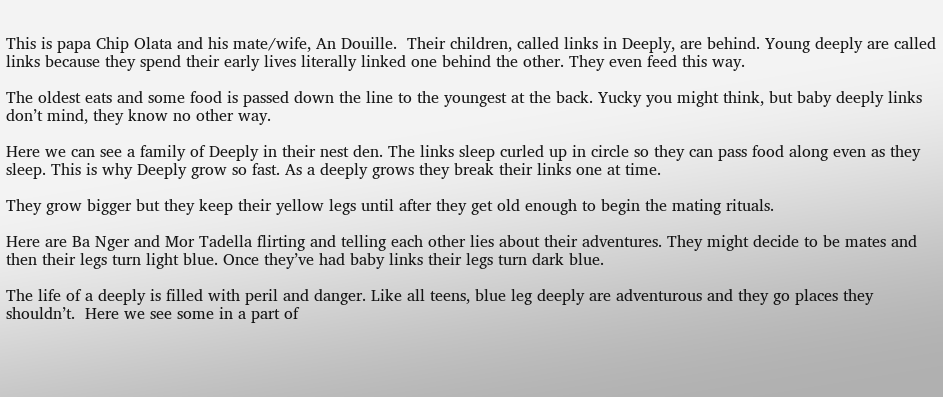This is papa Chip Olata and his mate/wife, An Douille.  Their children, called links in Deeply, are behind. Young deeply are called links because they spend their early lives literally linked one behind the other. They even feed this way.

The oldest eats and some food is passed down the line to the youngest at the back. Yucky you might think, but baby deeply links don’t mind, they know no other way.

Here we can see a family of Deeply in their nest den. The links sleep curled up in circle so they can pass food along even as they sleep. This is why Deeply grow so fast. As a deeply grows they break their links one at time.

They grow bigger but they keep their yellow legs until after they get old enough to begin the mating rituals.

Here are Ba Nger and Mor Tadella flirting and telling each other lies about their adventures. They might decide to be mates and then their legs turn light blue. Once they’ve had baby links their legs turn dark blue.

The life of a deeply is filled with peril and danger. Like all teens, blue leg deeply are adventurous and they go places they shouldn’t.  Here we see some in a part of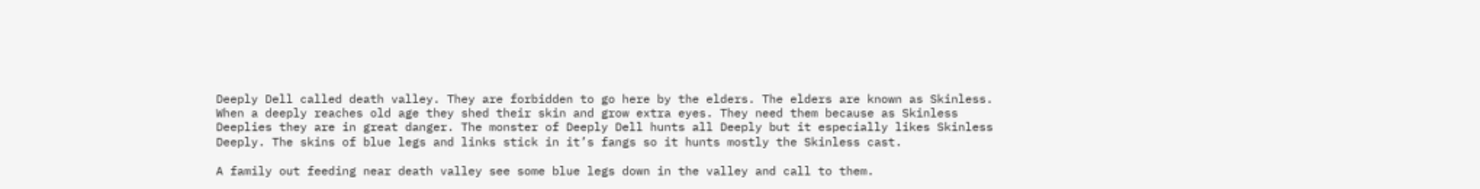Deeply Dell called death valley. They are forbidden to go here by the elders. The elders are known as Skinless. When a deeply reaches old age they shed their skin and grow extra eyes. They need them because as Skinless Deeplies they are in great danger. The monster of Deeply Dell hunts all Deeply but it especially likes Skinless Deeply. The skins of blue legs and links stick in it’s fangs so it hunts mostly the Skinless cast.

A family out feeding near death valley see some blue legs down in the valley and call to them.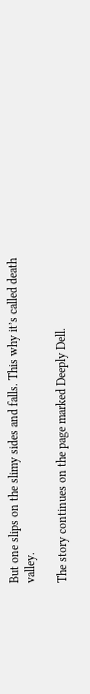But one slips on the slimy sides and falls. This why it’s called death valley.

The story continues on the page marked Deeply Dell.